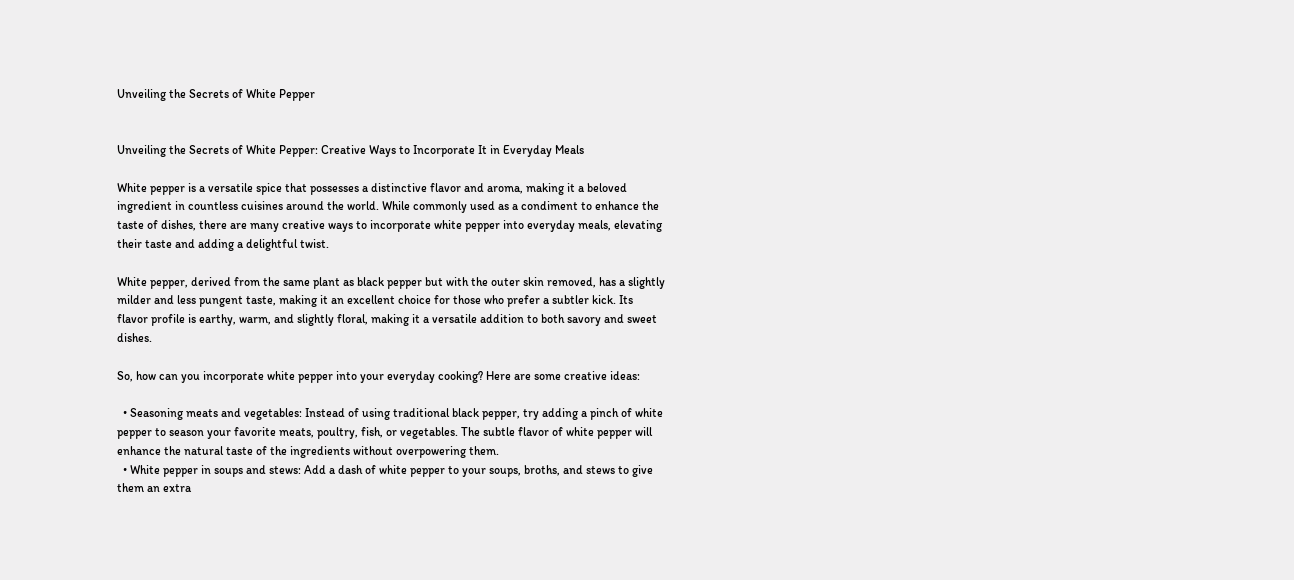Unveiling the Secrets of White Pepper


Unveiling the Secrets of White Pepper: Creative Ways to Incorporate It in Everyday Meals

White pepper is a versatile spice that possesses a distinctive flavor and aroma, making it a beloved ingredient in countless cuisines around the world. While commonly used as a condiment to enhance the taste of dishes, there are many creative ways to incorporate white pepper into everyday meals, elevating their taste and adding a delightful twist.

White pepper, derived from the same plant as black pepper but with the outer skin removed, has a slightly milder and less pungent taste, making it an excellent choice for those who prefer a subtler kick. Its flavor profile is earthy, warm, and slightly floral, making it a versatile addition to both savory and sweet dishes.

So, how can you incorporate white pepper into your everyday cooking? Here are some creative ideas:

  • Seasoning meats and vegetables: Instead of using traditional black pepper, try adding a pinch of white pepper to season your favorite meats, poultry, fish, or vegetables. The subtle flavor of white pepper will enhance the natural taste of the ingredients without overpowering them.
  • White pepper in soups and stews: Add a dash of white pepper to your soups, broths, and stews to give them an extra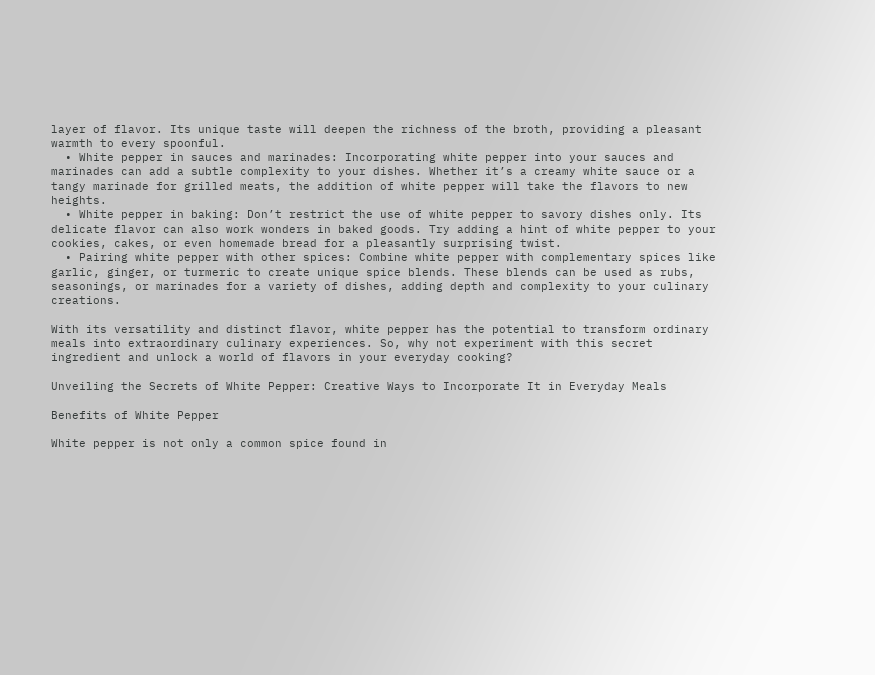layer of flavor. Its unique taste will deepen the richness of the broth, providing a pleasant warmth to every spoonful.
  • White pepper in sauces and marinades: Incorporating white pepper into your sauces and marinades can add a subtle complexity to your dishes. Whether it’s a creamy white sauce or a tangy marinade for grilled meats, the addition of white pepper will take the flavors to new heights.
  • White pepper in baking: Don’t restrict the use of white pepper to savory dishes only. Its delicate flavor can also work wonders in baked goods. Try adding a hint of white pepper to your cookies, cakes, or even homemade bread for a pleasantly surprising twist.
  • Pairing white pepper with other spices: Combine white pepper with complementary spices like garlic, ginger, or turmeric to create unique spice blends. These blends can be used as rubs, seasonings, or marinades for a variety of dishes, adding depth and complexity to your culinary creations.

With its versatility and distinct flavor, white pepper has the potential to transform ordinary meals into extraordinary culinary experiences. So, why not experiment with this secret ingredient and unlock a world of flavors in your everyday cooking?

Unveiling the Secrets of White Pepper: Creative Ways to Incorporate It in Everyday Meals

Benefits of White Pepper

White pepper is not only a common spice found in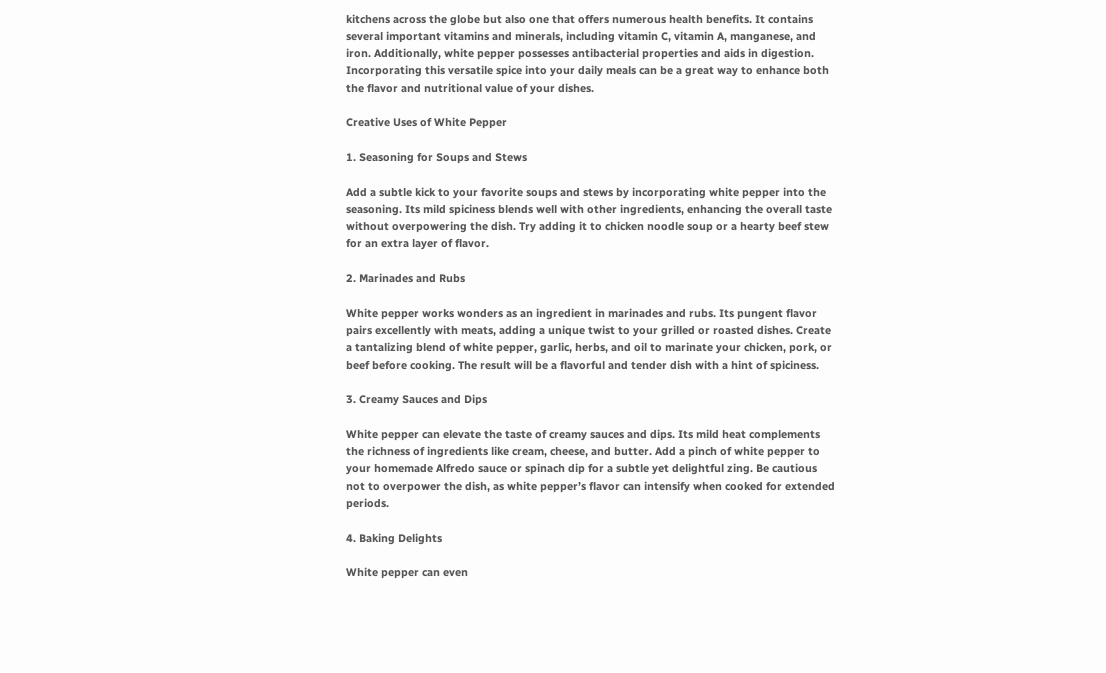kitchens across the globe but also one that offers numerous health benefits. It contains several important vitamins and minerals, including vitamin C, vitamin A, manganese, and iron. Additionally, white pepper possesses antibacterial properties and aids in digestion. Incorporating this versatile spice into your daily meals can be a great way to enhance both the flavor and nutritional value of your dishes.

Creative Uses of White Pepper

1. Seasoning for Soups and Stews

Add a subtle kick to your favorite soups and stews by incorporating white pepper into the seasoning. Its mild spiciness blends well with other ingredients, enhancing the overall taste without overpowering the dish. Try adding it to chicken noodle soup or a hearty beef stew for an extra layer of flavor.

2. Marinades and Rubs

White pepper works wonders as an ingredient in marinades and rubs. Its pungent flavor pairs excellently with meats, adding a unique twist to your grilled or roasted dishes. Create a tantalizing blend of white pepper, garlic, herbs, and oil to marinate your chicken, pork, or beef before cooking. The result will be a flavorful and tender dish with a hint of spiciness.

3. Creamy Sauces and Dips

White pepper can elevate the taste of creamy sauces and dips. Its mild heat complements the richness of ingredients like cream, cheese, and butter. Add a pinch of white pepper to your homemade Alfredo sauce or spinach dip for a subtle yet delightful zing. Be cautious not to overpower the dish, as white pepper’s flavor can intensify when cooked for extended periods.

4. Baking Delights

White pepper can even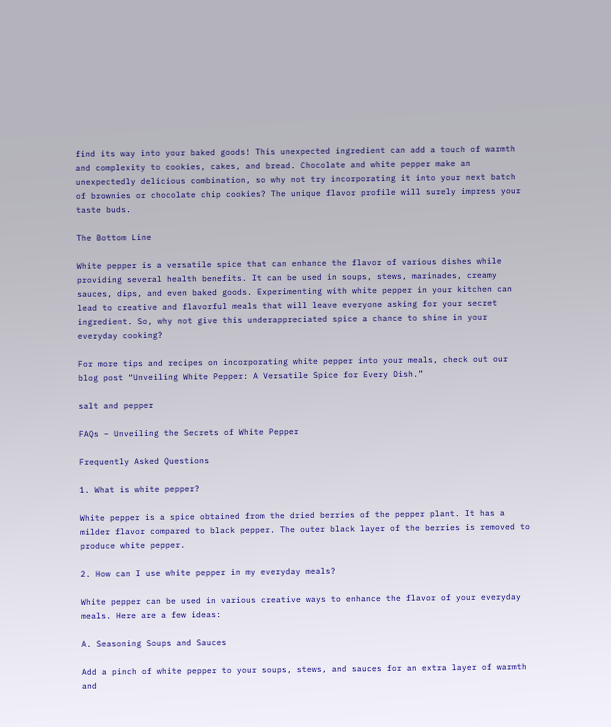find its way into your baked goods! This unexpected ingredient can add a touch of warmth and complexity to cookies, cakes, and bread. Chocolate and white pepper make an unexpectedly delicious combination, so why not try incorporating it into your next batch of brownies or chocolate chip cookies? The unique flavor profile will surely impress your taste buds.

The Bottom Line

White pepper is a versatile spice that can enhance the flavor of various dishes while providing several health benefits. It can be used in soups, stews, marinades, creamy sauces, dips, and even baked goods. Experimenting with white pepper in your kitchen can lead to creative and flavorful meals that will leave everyone asking for your secret ingredient. So, why not give this underappreciated spice a chance to shine in your everyday cooking?

For more tips and recipes on incorporating white pepper into your meals, check out our blog post “Unveiling White Pepper: A Versatile Spice for Every Dish.”

salt and pepper

FAQs – Unveiling the Secrets of White Pepper

Frequently Asked Questions

1. What is white pepper?

White pepper is a spice obtained from the dried berries of the pepper plant. It has a milder flavor compared to black pepper. The outer black layer of the berries is removed to produce white pepper.

2. How can I use white pepper in my everyday meals?

White pepper can be used in various creative ways to enhance the flavor of your everyday meals. Here are a few ideas:

A. Seasoning Soups and Sauces

Add a pinch of white pepper to your soups, stews, and sauces for an extra layer of warmth and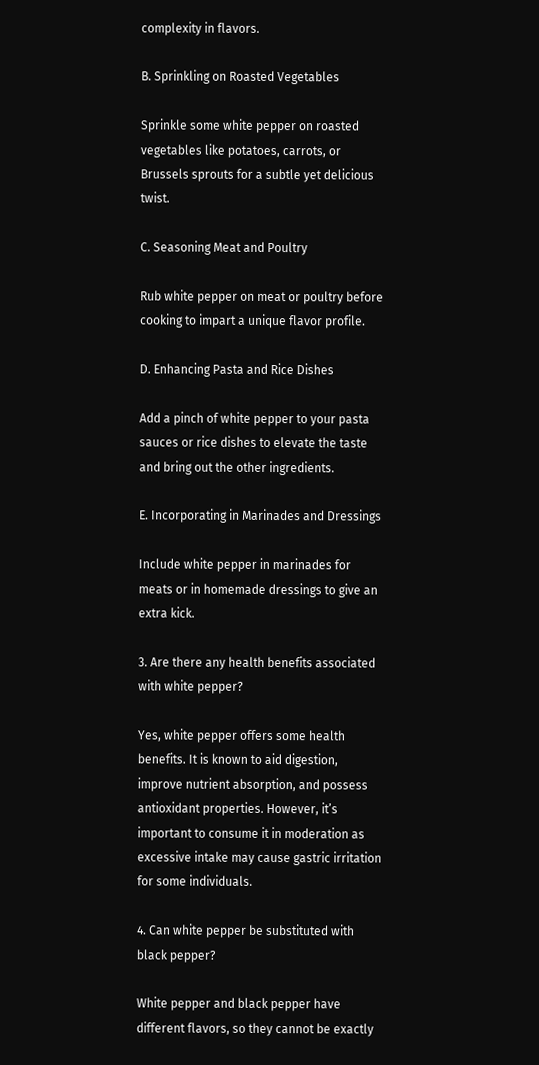complexity in flavors.

B. Sprinkling on Roasted Vegetables

Sprinkle some white pepper on roasted vegetables like potatoes, carrots, or Brussels sprouts for a subtle yet delicious twist.

C. Seasoning Meat and Poultry

Rub white pepper on meat or poultry before cooking to impart a unique flavor profile.

D. Enhancing Pasta and Rice Dishes

Add a pinch of white pepper to your pasta sauces or rice dishes to elevate the taste and bring out the other ingredients.

E. Incorporating in Marinades and Dressings

Include white pepper in marinades for meats or in homemade dressings to give an extra kick.

3. Are there any health benefits associated with white pepper?

Yes, white pepper offers some health benefits. It is known to aid digestion, improve nutrient absorption, and possess antioxidant properties. However, it’s important to consume it in moderation as excessive intake may cause gastric irritation for some individuals.

4. Can white pepper be substituted with black pepper?

White pepper and black pepper have different flavors, so they cannot be exactly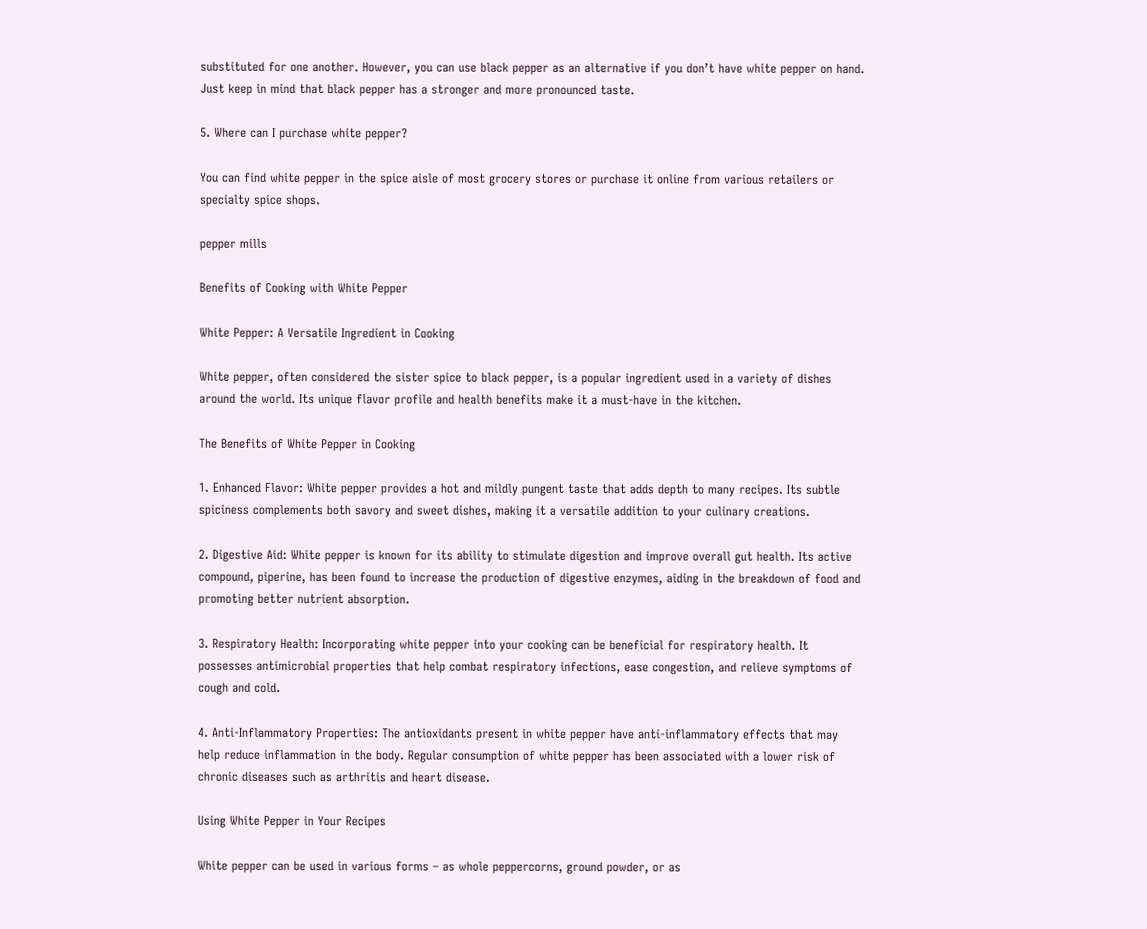substituted for one another. However, you can use black pepper as an alternative if you don’t have white pepper on hand. Just keep in mind that black pepper has a stronger and more pronounced taste.

5. Where can I purchase white pepper?

You can find white pepper in the spice aisle of most grocery stores or purchase it online from various retailers or specialty spice shops.

pepper mills

Benefits of Cooking with White Pepper

White Pepper: A Versatile Ingredient in Cooking

White pepper, often considered the sister spice to black pepper, is a popular ingredient used in a variety of dishes around the world. Its unique flavor profile and health benefits make it a must-have in the kitchen.

The Benefits of White Pepper in Cooking

1. Enhanced Flavor: White pepper provides a hot and mildly pungent taste that adds depth to many recipes. Its subtle spiciness complements both savory and sweet dishes, making it a versatile addition to your culinary creations.

2. Digestive Aid: White pepper is known for its ability to stimulate digestion and improve overall gut health. Its active compound, piperine, has been found to increase the production of digestive enzymes, aiding in the breakdown of food and promoting better nutrient absorption.

3. Respiratory Health: Incorporating white pepper into your cooking can be beneficial for respiratory health. It possesses antimicrobial properties that help combat respiratory infections, ease congestion, and relieve symptoms of cough and cold.

4. Anti-Inflammatory Properties: The antioxidants present in white pepper have anti-inflammatory effects that may help reduce inflammation in the body. Regular consumption of white pepper has been associated with a lower risk of chronic diseases such as arthritis and heart disease.

Using White Pepper in Your Recipes

White pepper can be used in various forms – as whole peppercorns, ground powder, or as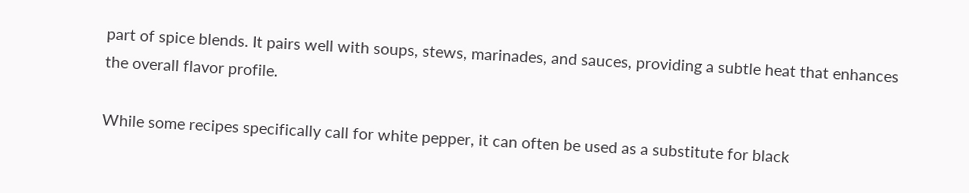part of spice blends. It pairs well with soups, stews, marinades, and sauces, providing a subtle heat that enhances the overall flavor profile.

While some recipes specifically call for white pepper, it can often be used as a substitute for black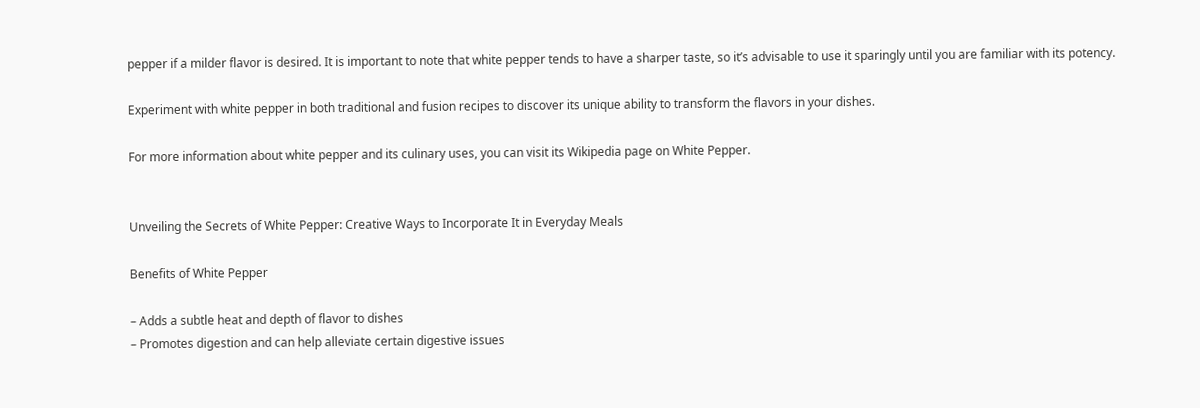pepper if a milder flavor is desired. It is important to note that white pepper tends to have a sharper taste, so it’s advisable to use it sparingly until you are familiar with its potency.

Experiment with white pepper in both traditional and fusion recipes to discover its unique ability to transform the flavors in your dishes.

For more information about white pepper and its culinary uses, you can visit its Wikipedia page on White Pepper.


Unveiling the Secrets of White Pepper: Creative Ways to Incorporate It in Everyday Meals

Benefits of White Pepper

– Adds a subtle heat and depth of flavor to dishes
– Promotes digestion and can help alleviate certain digestive issues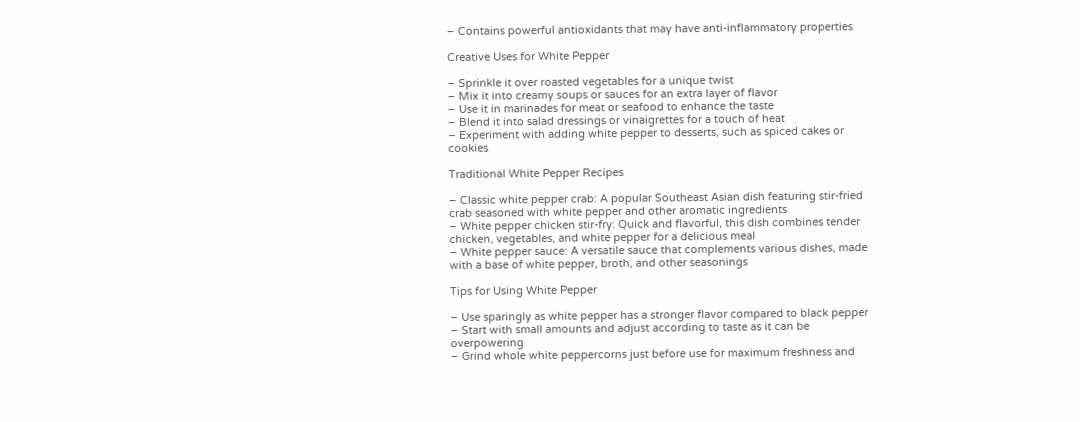– Contains powerful antioxidants that may have anti-inflammatory properties

Creative Uses for White Pepper

– Sprinkle it over roasted vegetables for a unique twist
– Mix it into creamy soups or sauces for an extra layer of flavor
– Use it in marinades for meat or seafood to enhance the taste
– Blend it into salad dressings or vinaigrettes for a touch of heat
– Experiment with adding white pepper to desserts, such as spiced cakes or cookies

Traditional White Pepper Recipes

– Classic white pepper crab: A popular Southeast Asian dish featuring stir-fried crab seasoned with white pepper and other aromatic ingredients
– White pepper chicken stir-fry: Quick and flavorful, this dish combines tender chicken, vegetables, and white pepper for a delicious meal
– White pepper sauce: A versatile sauce that complements various dishes, made with a base of white pepper, broth, and other seasonings

Tips for Using White Pepper

– Use sparingly as white pepper has a stronger flavor compared to black pepper
– Start with small amounts and adjust according to taste as it can be overpowering
– Grind whole white peppercorns just before use for maximum freshness and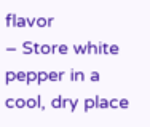flavor
– Store white pepper in a cool, dry place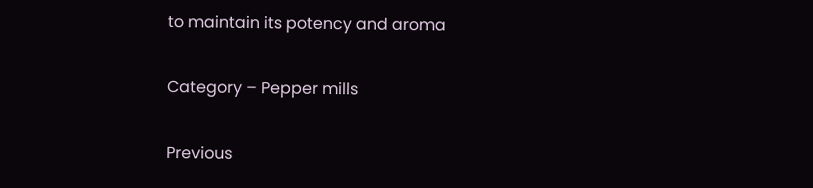to maintain its potency and aroma

Category – Pepper mills

Previous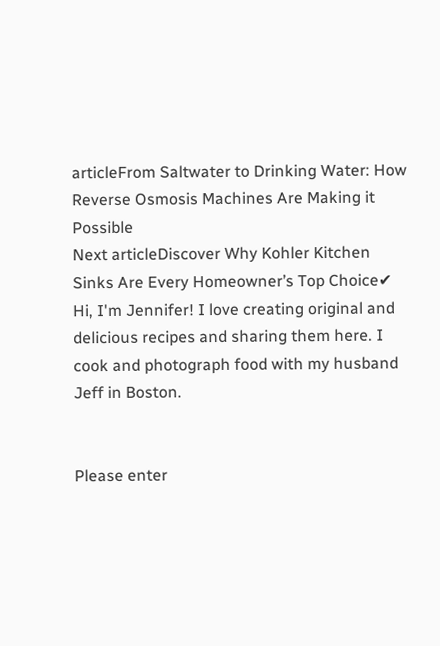articleFrom Saltwater to Drinking Water: How Reverse Osmosis Machines Are Making it Possible
Next articleDiscover Why Kohler Kitchen Sinks Are Every Homeowner’s Top Choice✔
Hi, I'm Jennifer! I love creating original and delicious recipes and sharing them here. I cook and photograph food with my husband Jeff in Boston.


Please enter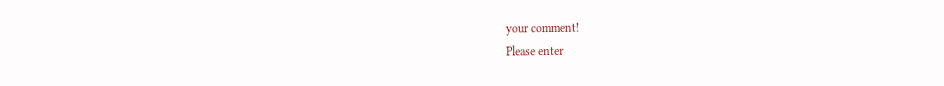your comment!
Please enter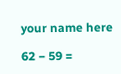your name here

62 − 59 =